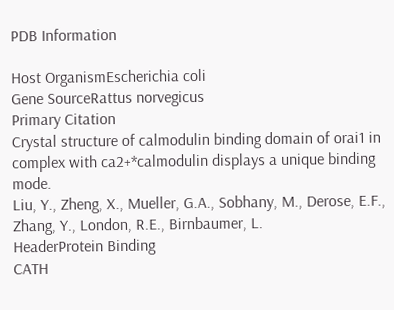PDB Information

Host OrganismEscherichia coli
Gene SourceRattus norvegicus
Primary Citation
Crystal structure of calmodulin binding domain of orai1 in complex with ca2+*calmodulin displays a unique binding mode.
Liu, Y., Zheng, X., Mueller, G.A., Sobhany, M., Derose, E.F., Zhang, Y., London, R.E., Birnbaumer, L.
HeaderProtein Binding
CATH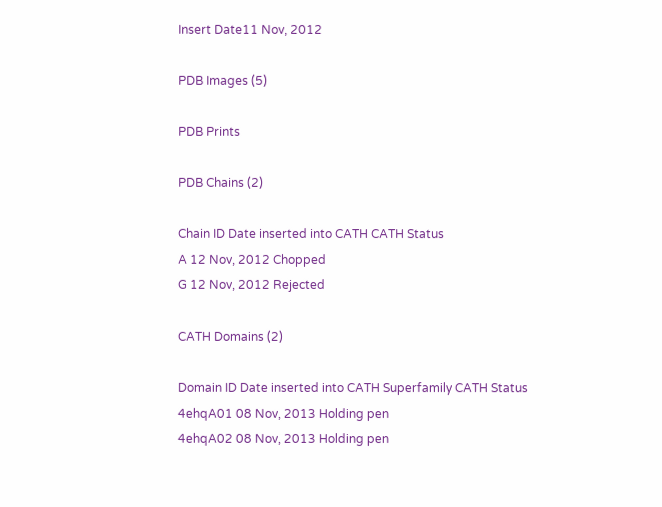Insert Date11 Nov, 2012

PDB Images (5)

PDB Prints

PDB Chains (2)

Chain ID Date inserted into CATH CATH Status
A 12 Nov, 2012 Chopped
G 12 Nov, 2012 Rejected

CATH Domains (2)

Domain ID Date inserted into CATH Superfamily CATH Status
4ehqA01 08 Nov, 2013 Holding pen
4ehqA02 08 Nov, 2013 Holding pen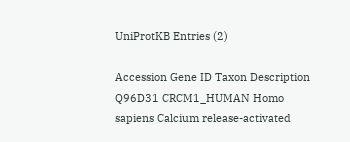UniProtKB Entries (2)

Accession Gene ID Taxon Description
Q96D31 CRCM1_HUMAN Homo sapiens Calcium release-activated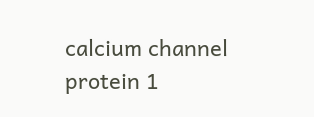calcium channel protein 1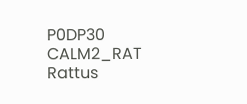P0DP30 CALM2_RAT Rattus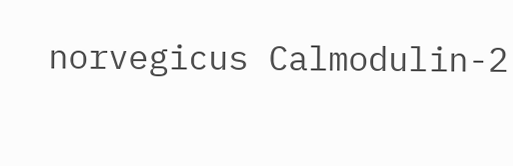norvegicus Calmodulin-2